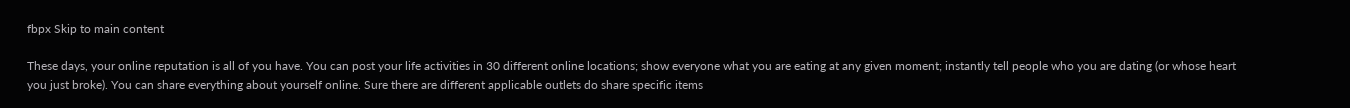fbpx Skip to main content

These days, your online reputation is all of you have. You can post your life activities in 30 different online locations; show everyone what you are eating at any given moment; instantly tell people who you are dating (or whose heart you just broke). You can share everything about yourself online. Sure there are different applicable outlets do share specific items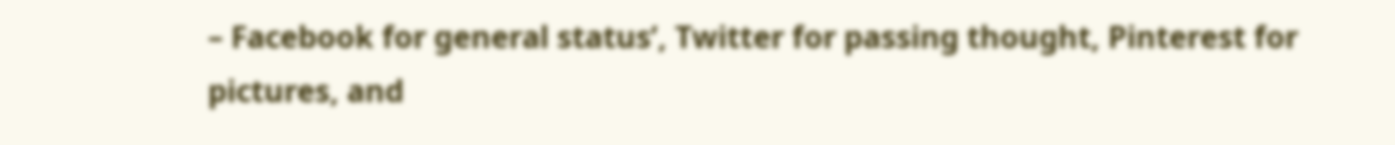– Facebook for general status’, Twitter for passing thought, Pinterest for pictures, and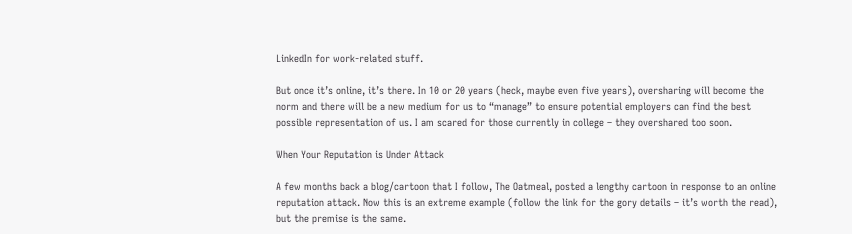LinkedIn for work-related stuff.

But once it’s online, it’s there. In 10 or 20 years (heck, maybe even five years), oversharing will become the norm and there will be a new medium for us to “manage” to ensure potential employers can find the best possible representation of us. I am scared for those currently in college – they overshared too soon.

When Your Reputation is Under Attack

A few months back a blog/cartoon that I follow, The Oatmeal, posted a lengthy cartoon in response to an online reputation attack. Now this is an extreme example (follow the link for the gory details – it’s worth the read), but the premise is the same.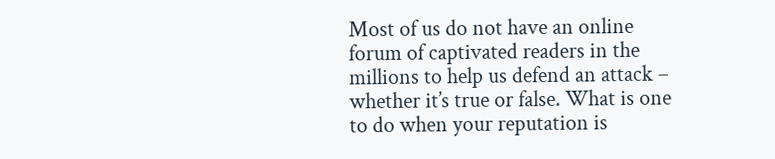Most of us do not have an online forum of captivated readers in the millions to help us defend an attack – whether it’s true or false. What is one to do when your reputation is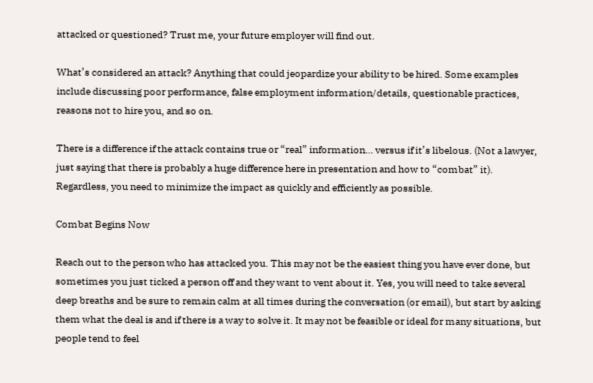attacked or questioned? Trust me, your future employer will find out.

What’s considered an attack? Anything that could jeopardize your ability to be hired. Some examples include discussing poor performance, false employment information/details, questionable practices, reasons not to hire you, and so on.

There is a difference if the attack contains true or “real” information… versus if it’s libelous. (Not a lawyer, just saying that there is probably a huge difference here in presentation and how to “combat” it). Regardless, you need to minimize the impact as quickly and efficiently as possible.

Combat Begins Now

Reach out to the person who has attacked you. This may not be the easiest thing you have ever done, but sometimes you just ticked a person off and they want to vent about it. Yes, you will need to take several deep breaths and be sure to remain calm at all times during the conversation (or email), but start by asking them what the deal is and if there is a way to solve it. It may not be feasible or ideal for many situations, but people tend to feel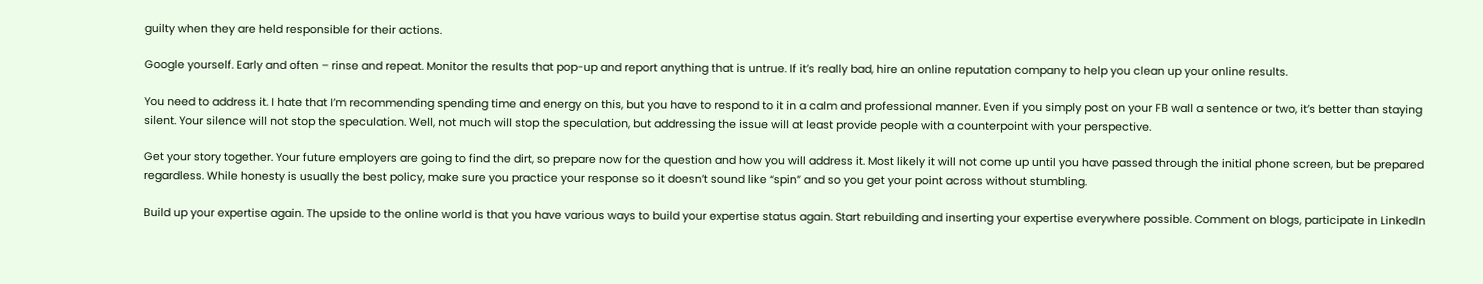guilty when they are held responsible for their actions.

Google yourself. Early and often – rinse and repeat. Monitor the results that pop-up and report anything that is untrue. If it’s really bad, hire an online reputation company to help you clean up your online results.

You need to address it. I hate that I’m recommending spending time and energy on this, but you have to respond to it in a calm and professional manner. Even if you simply post on your FB wall a sentence or two, it’s better than staying silent. Your silence will not stop the speculation. Well, not much will stop the speculation, but addressing the issue will at least provide people with a counterpoint with your perspective.

Get your story together. Your future employers are going to find the dirt, so prepare now for the question and how you will address it. Most likely it will not come up until you have passed through the initial phone screen, but be prepared regardless. While honesty is usually the best policy, make sure you practice your response so it doesn’t sound like “spin” and so you get your point across without stumbling.

Build up your expertise again. The upside to the online world is that you have various ways to build your expertise status again. Start rebuilding and inserting your expertise everywhere possible. Comment on blogs, participate in LinkedIn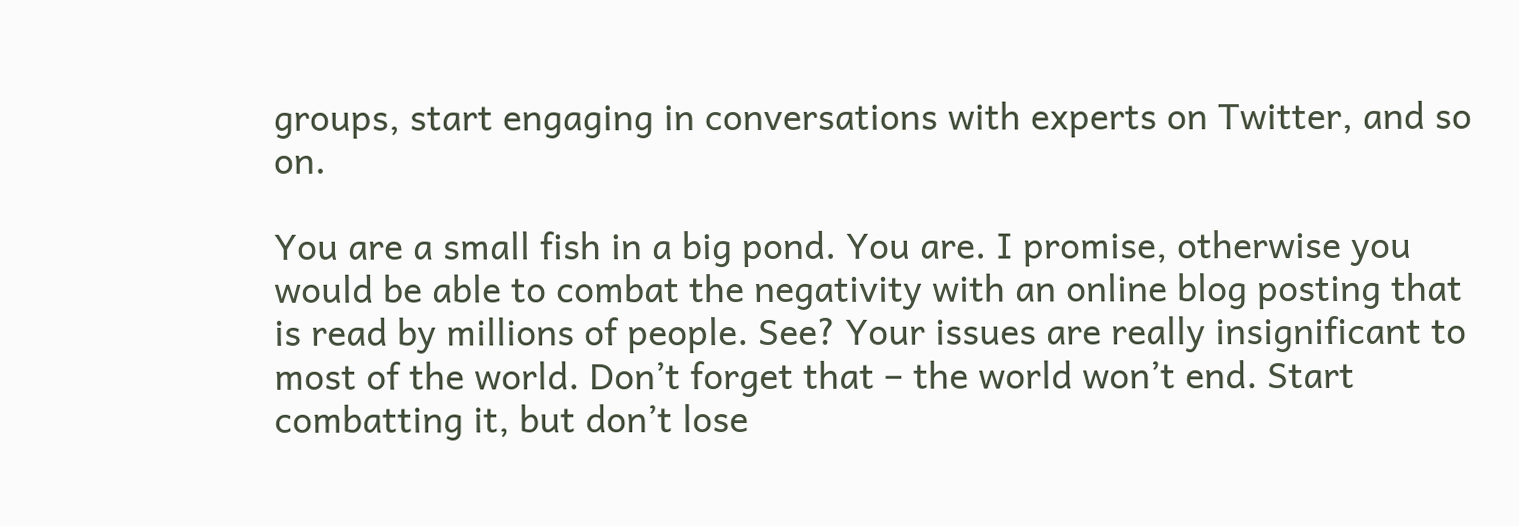groups, start engaging in conversations with experts on Twitter, and so on.

You are a small fish in a big pond. You are. I promise, otherwise you would be able to combat the negativity with an online blog posting that is read by millions of people. See? Your issues are really insignificant to most of the world. Don’t forget that – the world won’t end. Start combatting it, but don’t lose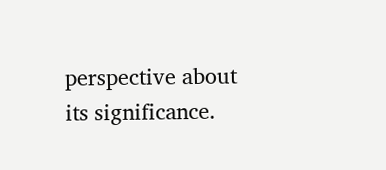perspective about its significance.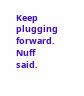Keep plugging forward. Nuff said.